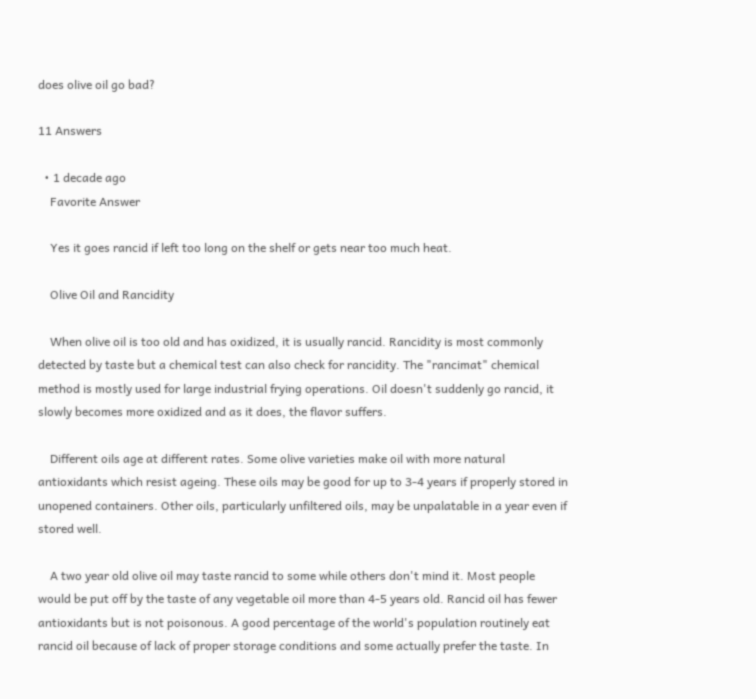does olive oil go bad?

11 Answers

  • 1 decade ago
    Favorite Answer

    Yes it goes rancid if left too long on the shelf or gets near too much heat.

    Olive Oil and Rancidity

    When olive oil is too old and has oxidized, it is usually rancid. Rancidity is most commonly detected by taste but a chemical test can also check for rancidity. The "rancimat" chemical method is mostly used for large industrial frying operations. Oil doesn't suddenly go rancid, it slowly becomes more oxidized and as it does, the flavor suffers.

    Different oils age at different rates. Some olive varieties make oil with more natural antioxidants which resist ageing. These oils may be good for up to 3-4 years if properly stored in unopened containers. Other oils, particularly unfiltered oils, may be unpalatable in a year even if stored well.

    A two year old olive oil may taste rancid to some while others don't mind it. Most people would be put off by the taste of any vegetable oil more than 4-5 years old. Rancid oil has fewer antioxidants but is not poisonous. A good percentage of the world's population routinely eat rancid oil because of lack of proper storage conditions and some actually prefer the taste. In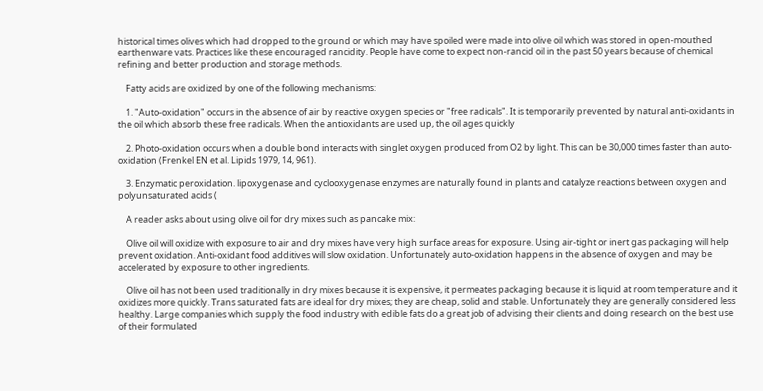historical times olives which had dropped to the ground or which may have spoiled were made into olive oil which was stored in open-mouthed earthenware vats. Practices like these encouraged rancidity. People have come to expect non-rancid oil in the past 50 years because of chemical refining and better production and storage methods.

    Fatty acids are oxidized by one of the following mechanisms:

    1. "Auto-oxidation" occurs in the absence of air by reactive oxygen species or "free radicals". It is temporarily prevented by natural anti-oxidants in the oil which absorb these free radicals. When the antioxidants are used up, the oil ages quickly

    2. Photo-oxidation occurs when a double bond interacts with singlet oxygen produced from O2 by light. This can be 30,000 times faster than auto-oxidation (Frenkel EN et al. Lipids 1979, 14, 961).

    3. Enzymatic peroxidation. lipoxygenase and cyclooxygenase enzymes are naturally found in plants and catalyze reactions between oxygen and polyunsaturated acids (

    A reader asks about using olive oil for dry mixes such as pancake mix:

    Olive oil will oxidize with exposure to air and dry mixes have very high surface areas for exposure. Using air-tight or inert gas packaging will help prevent oxidation. Anti-oxidant food additives will slow oxidation. Unfortunately auto-oxidation happens in the absence of oxygen and may be accelerated by exposure to other ingredients.

    Olive oil has not been used traditionally in dry mixes because it is expensive, it permeates packaging because it is liquid at room temperature and it oxidizes more quickly. Trans saturated fats are ideal for dry mixes; they are cheap, solid and stable. Unfortunately they are generally considered less healthy. Large companies which supply the food industry with edible fats do a great job of advising their clients and doing research on the best use of their formulated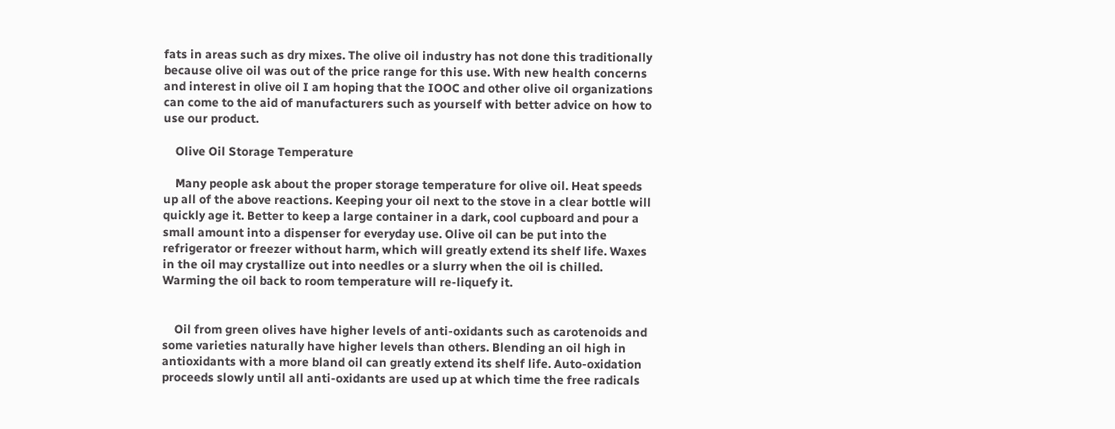fats in areas such as dry mixes. The olive oil industry has not done this traditionally because olive oil was out of the price range for this use. With new health concerns and interest in olive oil I am hoping that the IOOC and other olive oil organizations can come to the aid of manufacturers such as yourself with better advice on how to use our product.

    Olive Oil Storage Temperature

    Many people ask about the proper storage temperature for olive oil. Heat speeds up all of the above reactions. Keeping your oil next to the stove in a clear bottle will quickly age it. Better to keep a large container in a dark, cool cupboard and pour a small amount into a dispenser for everyday use. Olive oil can be put into the refrigerator or freezer without harm, which will greatly extend its shelf life. Waxes in the oil may crystallize out into needles or a slurry when the oil is chilled. Warming the oil back to room temperature will re-liquefy it.


    Oil from green olives have higher levels of anti-oxidants such as carotenoids and some varieties naturally have higher levels than others. Blending an oil high in antioxidants with a more bland oil can greatly extend its shelf life. Auto-oxidation proceeds slowly until all anti-oxidants are used up at which time the free radicals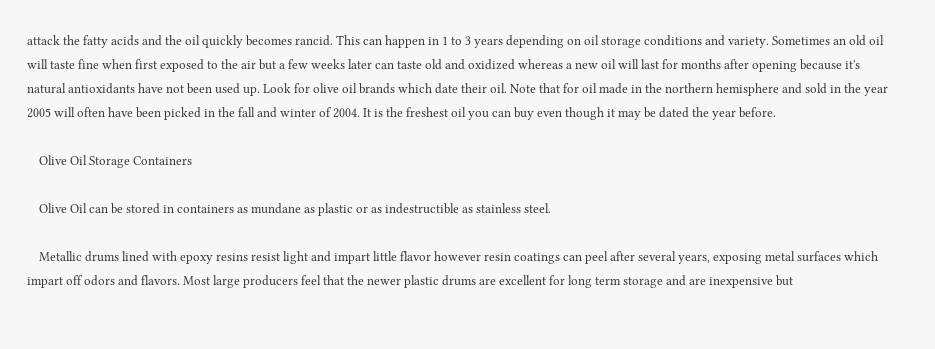attack the fatty acids and the oil quickly becomes rancid. This can happen in 1 to 3 years depending on oil storage conditions and variety. Sometimes an old oil will taste fine when first exposed to the air but a few weeks later can taste old and oxidized whereas a new oil will last for months after opening because it's natural antioxidants have not been used up. Look for olive oil brands which date their oil. Note that for oil made in the northern hemisphere and sold in the year 2005 will often have been picked in the fall and winter of 2004. It is the freshest oil you can buy even though it may be dated the year before.

    Olive Oil Storage Containers

    Olive Oil can be stored in containers as mundane as plastic or as indestructible as stainless steel.

    Metallic drums lined with epoxy resins resist light and impart little flavor however resin coatings can peel after several years, exposing metal surfaces which impart off odors and flavors. Most large producers feel that the newer plastic drums are excellent for long term storage and are inexpensive but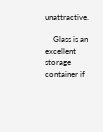unattractive.

    Glass is an excellent storage container if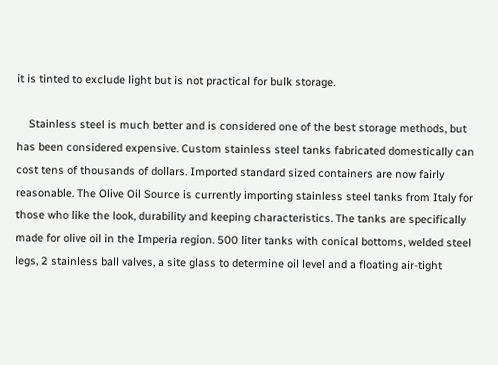it is tinted to exclude light but is not practical for bulk storage.

    Stainless steel is much better and is considered one of the best storage methods, but has been considered expensive. Custom stainless steel tanks fabricated domestically can cost tens of thousands of dollars. Imported standard sized containers are now fairly reasonable. The Olive Oil Source is currently importing stainless steel tanks from Italy for those who like the look, durability and keeping characteristics. The tanks are specifically made for olive oil in the Imperia region. 500 liter tanks with conical bottoms, welded steel legs, 2 stainless ball valves, a site glass to determine oil level and a floating air-tight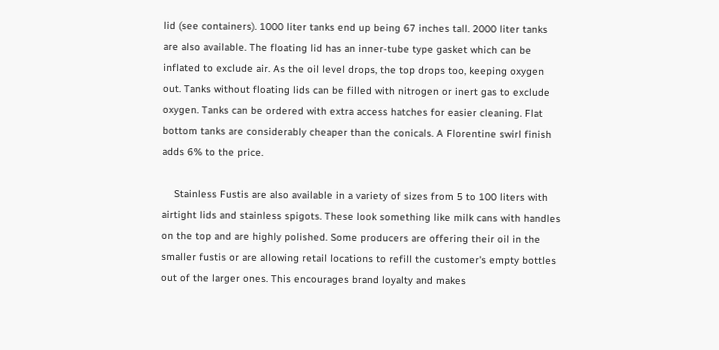lid (see containers). 1000 liter tanks end up being 67 inches tall. 2000 liter tanks are also available. The floating lid has an inner-tube type gasket which can be inflated to exclude air. As the oil level drops, the top drops too, keeping oxygen out. Tanks without floating lids can be filled with nitrogen or inert gas to exclude oxygen. Tanks can be ordered with extra access hatches for easier cleaning. Flat bottom tanks are considerably cheaper than the conicals. A Florentine swirl finish adds 6% to the price.

    Stainless Fustis are also available in a variety of sizes from 5 to 100 liters with airtight lids and stainless spigots. These look something like milk cans with handles on the top and are highly polished. Some producers are offering their oil in the smaller fustis or are allowing retail locations to refill the customer's empty bottles out of the larger ones. This encourages brand loyalty and makes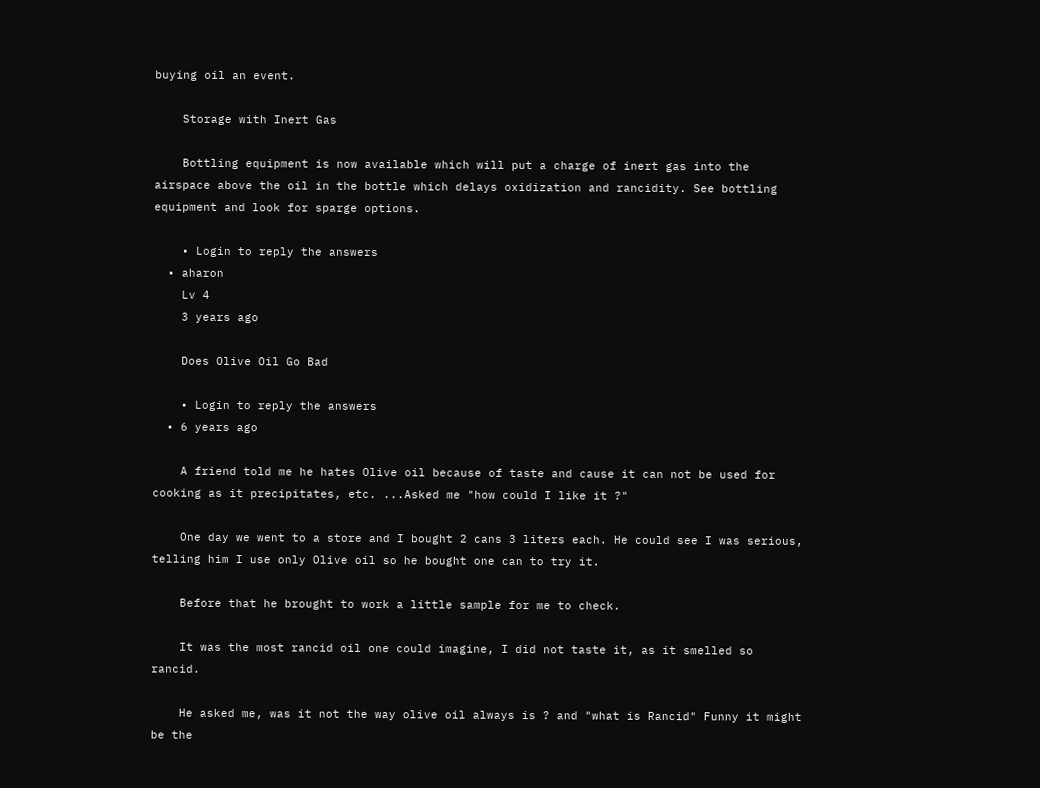buying oil an event.

    Storage with Inert Gas

    Bottling equipment is now available which will put a charge of inert gas into the airspace above the oil in the bottle which delays oxidization and rancidity. See bottling equipment and look for sparge options.

    • Login to reply the answers
  • aharon
    Lv 4
    3 years ago

    Does Olive Oil Go Bad

    • Login to reply the answers
  • 6 years ago

    A friend told me he hates Olive oil because of taste and cause it can not be used for cooking as it precipitates, etc. ...Asked me "how could I like it ?"

    One day we went to a store and I bought 2 cans 3 liters each. He could see I was serious, telling him I use only Olive oil so he bought one can to try it.

    Before that he brought to work a little sample for me to check.

    It was the most rancid oil one could imagine, I did not taste it, as it smelled so rancid.

    He asked me, was it not the way olive oil always is ? and "what is Rancid" Funny it might be the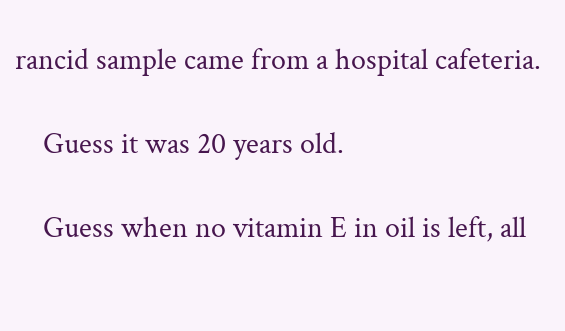rancid sample came from a hospital cafeteria.

    Guess it was 20 years old.

    Guess when no vitamin E in oil is left, all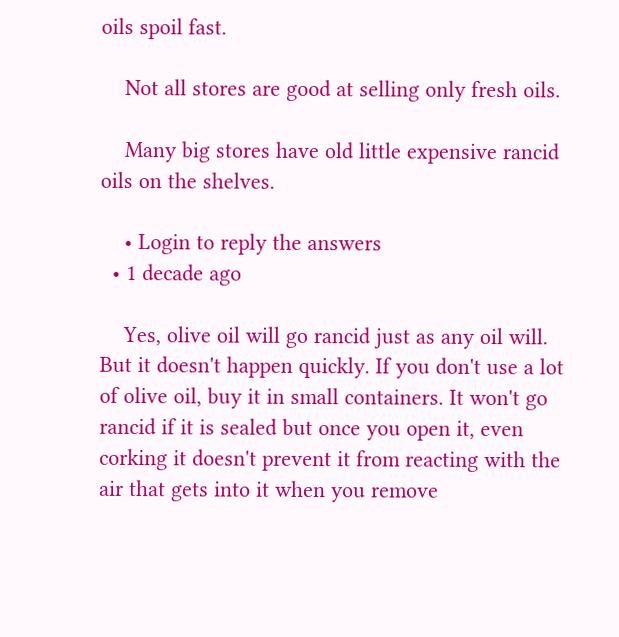oils spoil fast.

    Not all stores are good at selling only fresh oils.

    Many big stores have old little expensive rancid oils on the shelves.

    • Login to reply the answers
  • 1 decade ago

    Yes, olive oil will go rancid just as any oil will. But it doesn't happen quickly. If you don't use a lot of olive oil, buy it in small containers. It won't go rancid if it is sealed but once you open it, even corking it doesn't prevent it from reacting with the air that gets into it when you remove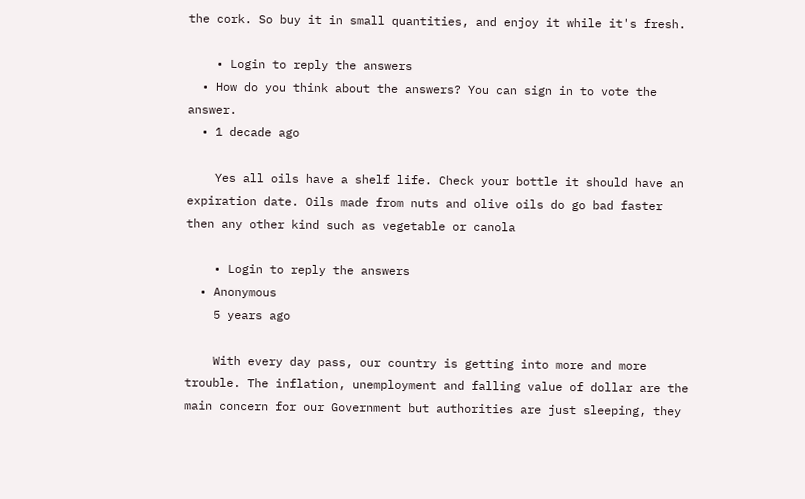the cork. So buy it in small quantities, and enjoy it while it's fresh.

    • Login to reply the answers
  • How do you think about the answers? You can sign in to vote the answer.
  • 1 decade ago

    Yes all oils have a shelf life. Check your bottle it should have an expiration date. Oils made from nuts and olive oils do go bad faster then any other kind such as vegetable or canola

    • Login to reply the answers
  • Anonymous
    5 years ago

    With every day pass, our country is getting into more and more trouble. The inflation, unemployment and falling value of dollar are the main concern for our Government but authorities are just sleeping, they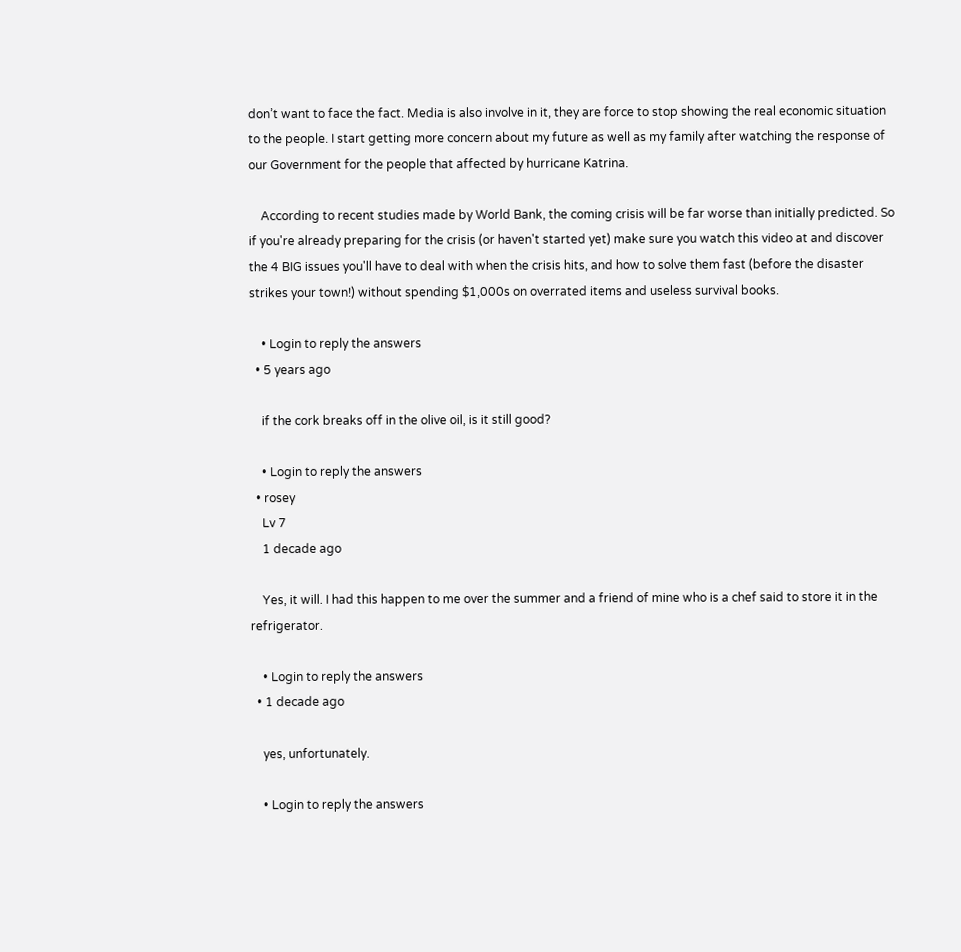don’t want to face the fact. Media is also involve in it, they are force to stop showing the real economic situation to the people. I start getting more concern about my future as well as my family after watching the response of our Government for the people that affected by hurricane Katrina.

    According to recent studies made by World Bank, the coming crisis will be far worse than initially predicted. So if you're already preparing for the crisis (or haven't started yet) make sure you watch this video at and discover the 4 BIG issues you'll have to deal with when the crisis hits, and how to solve them fast (before the disaster strikes your town!) without spending $1,000s on overrated items and useless survival books.

    • Login to reply the answers
  • 5 years ago

    if the cork breaks off in the olive oil, is it still good?

    • Login to reply the answers
  • rosey
    Lv 7
    1 decade ago

    Yes, it will. I had this happen to me over the summer and a friend of mine who is a chef said to store it in the refrigerator.

    • Login to reply the answers
  • 1 decade ago

    yes, unfortunately.

    • Login to reply the answers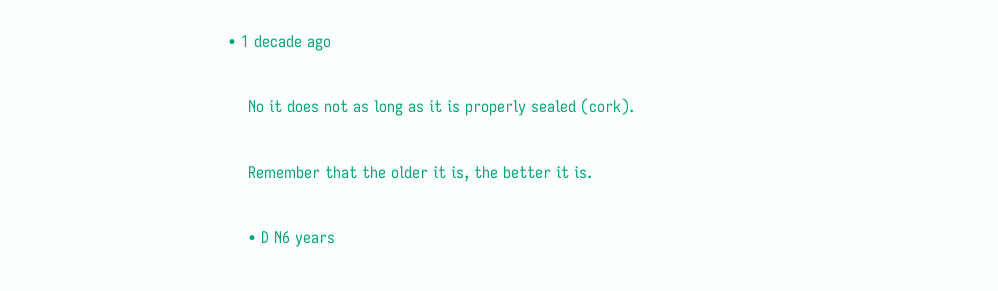• 1 decade ago

    No it does not as long as it is properly sealed (cork).

    Remember that the older it is, the better it is.

    • D N6 years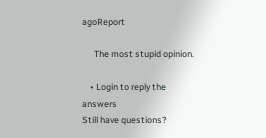agoReport

      The most stupid opinion.

    • Login to reply the answers
Still have questions?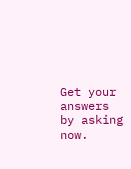Get your answers by asking now.